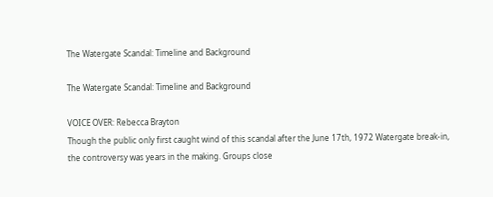The Watergate Scandal: Timeline and Background

The Watergate Scandal: Timeline and Background

VOICE OVER: Rebecca Brayton
Though the public only first caught wind of this scandal after the June 17th, 1972 Watergate break-in, the controversy was years in the making. Groups close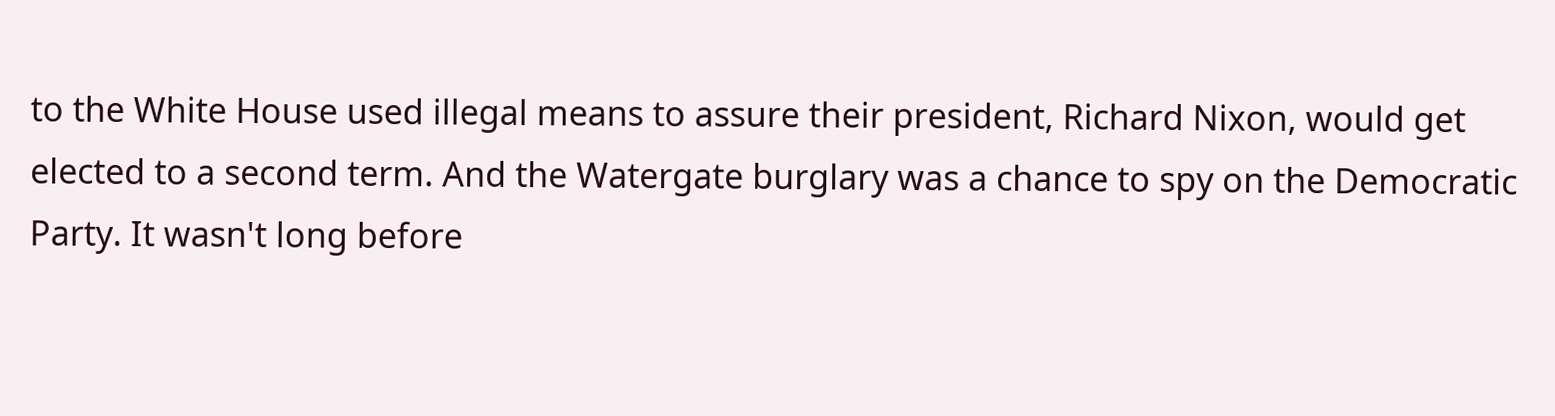to the White House used illegal means to assure their president, Richard Nixon, would get elected to a second term. And the Watergate burglary was a chance to spy on the Democratic Party. It wasn't long before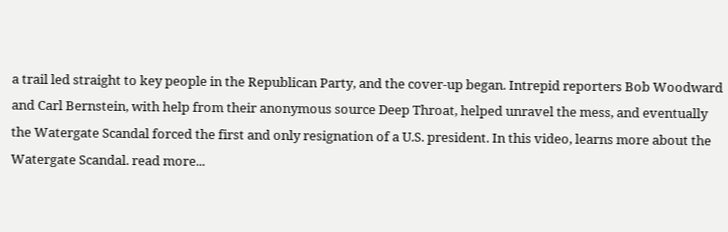a trail led straight to key people in the Republican Party, and the cover-up began. Intrepid reporters Bob Woodward and Carl Bernstein, with help from their anonymous source Deep Throat, helped unravel the mess, and eventually the Watergate Scandal forced the first and only resignation of a U.S. president. In this video, learns more about the Watergate Scandal. read more...